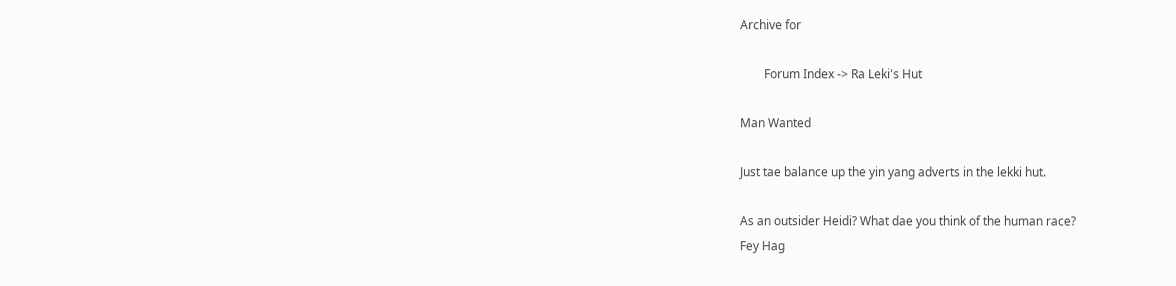Archive for

        Forum Index -> Ra Leki's Hut

Man Wanted

Just tae balance up the yin yang adverts in the lekki hut.

As an outsider Heidi? What dae you think of the human race?
Fey Hag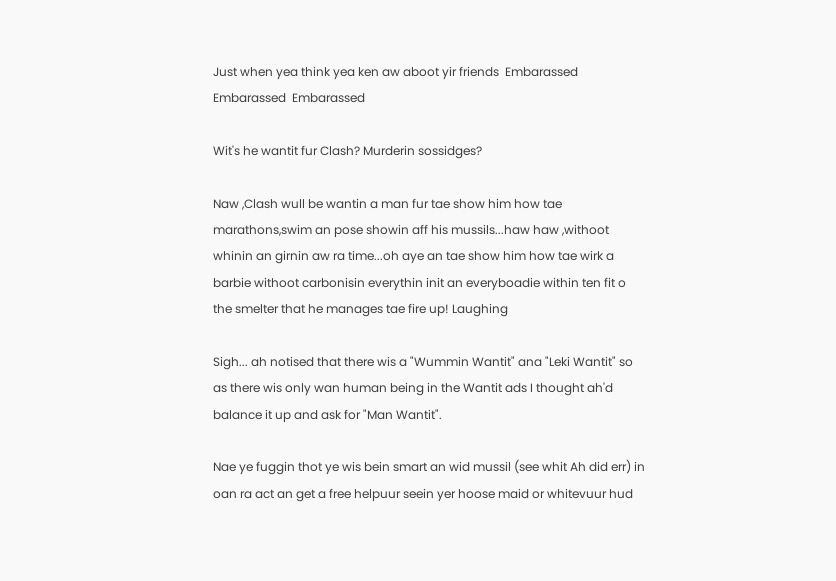Just when yea think yea ken aw aboot yir friends  Embarassed  Embarassed  Embarassed

Wit's he wantit fur Clash? Murderin sossidges?

Naw ,Clash wull be wantin a man fur tae show him how tae marathons,swim an pose showin aff his mussils...haw haw ,withoot whinin an girnin aw ra time...oh aye an tae show him how tae wirk a barbie withoot carbonisin everythin init an everyboadie within ten fit o the smelter that he manages tae fire up! Laughing

Sigh... ah notised that there wis a "Wummin Wantit" ana "Leki Wantit" so as there wis only wan human being in the Wantit ads I thought ah'd balance it up and ask for "Man Wantit".

Nae ye fuggin thot ye wis bein smart an wid mussil (see whit Ah did err) in oan ra act an get a free helpuur seein yer hoose maid or whitevuur hud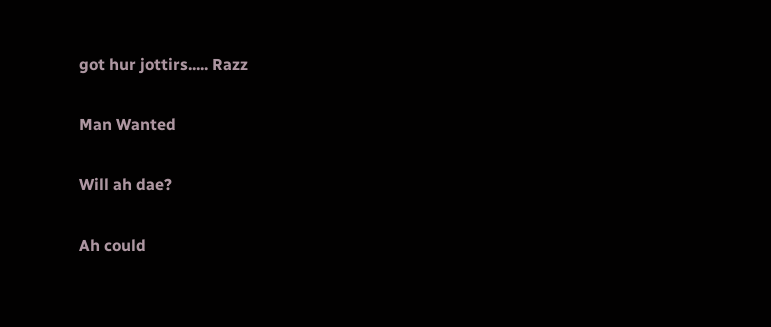got hur jottirs..... Razz

Man Wanted

Will ah dae?

Ah could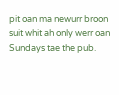pit oan ma newurr broon suit whit ah only werr oan Sundays tae the pub.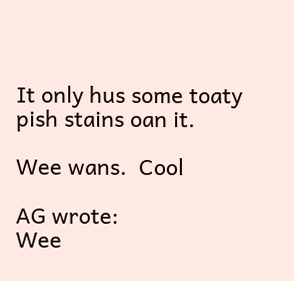It only hus some toaty pish stains oan it.

Wee wans.  Cool

AG wrote:
Wee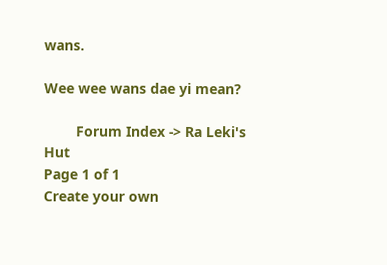wans.

Wee wee wans dae yi mean?

        Forum Index -> Ra Leki's Hut
Page 1 of 1
Create your own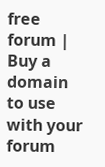free forum | Buy a domain to use with your forum